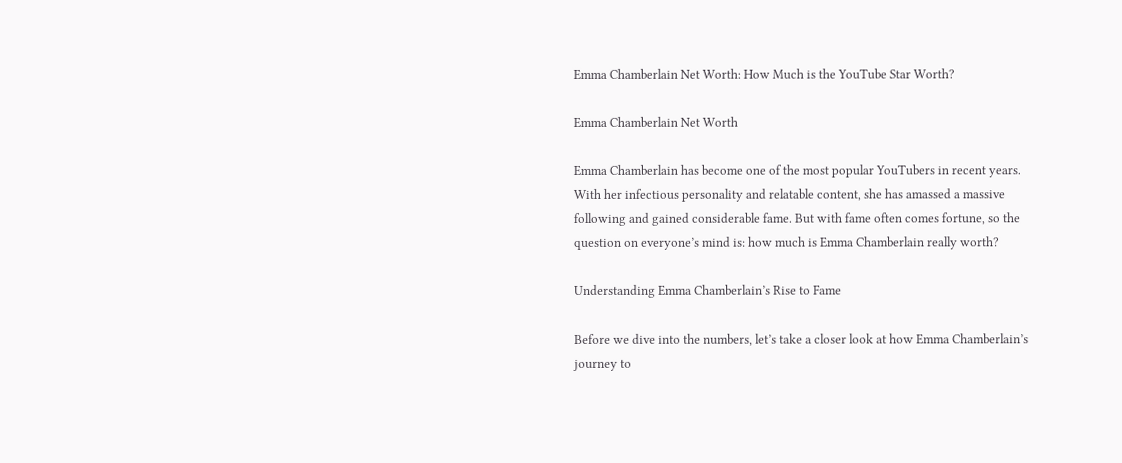Emma Chamberlain Net Worth: How Much is the YouTube Star Worth?

Emma Chamberlain Net Worth

Emma Chamberlain has become one of the most popular YouTubers in recent years. With her infectious personality and relatable content, she has amassed a massive following and gained considerable fame. But with fame often comes fortune, so the question on everyone’s mind is: how much is Emma Chamberlain really worth?

Understanding Emma Chamberlain’s Rise to Fame

Before we dive into the numbers, let’s take a closer look at how Emma Chamberlain’s journey to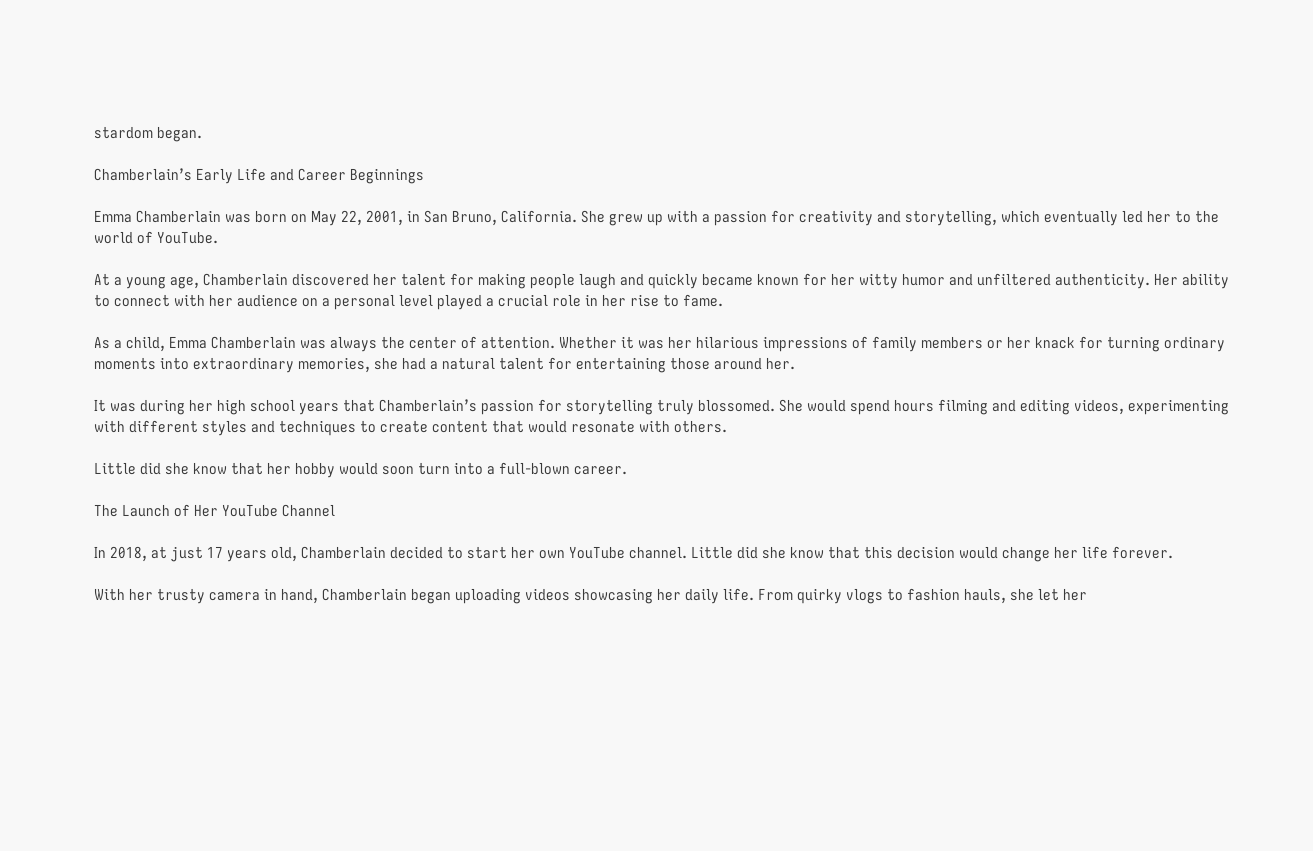stardom began.

Chamberlain’s Early Life and Career Beginnings

Emma Chamberlain was born on May 22, 2001, in San Bruno, California. She grew up with a passion for creativity and storytelling, which eventually led her to the world of YouTube.

At a young age, Chamberlain discovered her talent for making people laugh and quickly became known for her witty humor and unfiltered authenticity. Her ability to connect with her audience on a personal level played a crucial role in her rise to fame.

As a child, Emma Chamberlain was always the center of attention. Whether it was her hilarious impressions of family members or her knack for turning ordinary moments into extraordinary memories, she had a natural talent for entertaining those around her.

It was during her high school years that Chamberlain’s passion for storytelling truly blossomed. She would spend hours filming and editing videos, experimenting with different styles and techniques to create content that would resonate with others.

Little did she know that her hobby would soon turn into a full-blown career.

The Launch of Her YouTube Channel

In 2018, at just 17 years old, Chamberlain decided to start her own YouTube channel. Little did she know that this decision would change her life forever.

With her trusty camera in hand, Chamberlain began uploading videos showcasing her daily life. From quirky vlogs to fashion hauls, she let her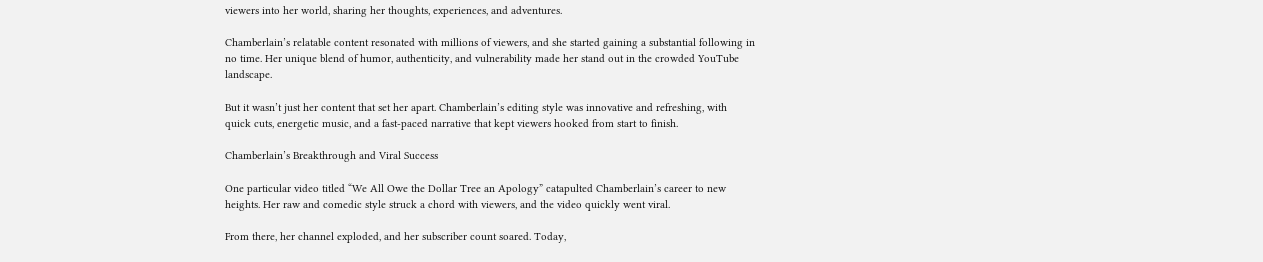viewers into her world, sharing her thoughts, experiences, and adventures.

Chamberlain’s relatable content resonated with millions of viewers, and she started gaining a substantial following in no time. Her unique blend of humor, authenticity, and vulnerability made her stand out in the crowded YouTube landscape.

But it wasn’t just her content that set her apart. Chamberlain’s editing style was innovative and refreshing, with quick cuts, energetic music, and a fast-paced narrative that kept viewers hooked from start to finish.

Chamberlain’s Breakthrough and Viral Success

One particular video titled “We All Owe the Dollar Tree an Apology” catapulted Chamberlain’s career to new heights. Her raw and comedic style struck a chord with viewers, and the video quickly went viral.

From there, her channel exploded, and her subscriber count soared. Today,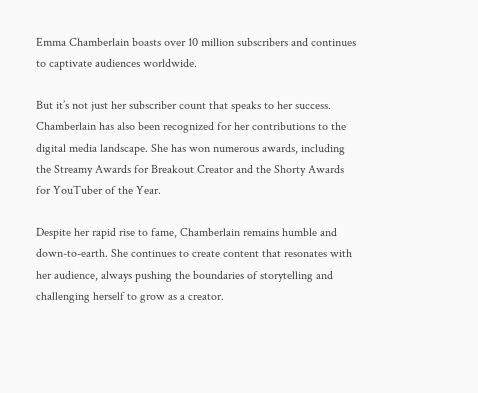Emma Chamberlain boasts over 10 million subscribers and continues to captivate audiences worldwide.

But it’s not just her subscriber count that speaks to her success. Chamberlain has also been recognized for her contributions to the digital media landscape. She has won numerous awards, including the Streamy Awards for Breakout Creator and the Shorty Awards for YouTuber of the Year.

Despite her rapid rise to fame, Chamberlain remains humble and down-to-earth. She continues to create content that resonates with her audience, always pushing the boundaries of storytelling and challenging herself to grow as a creator.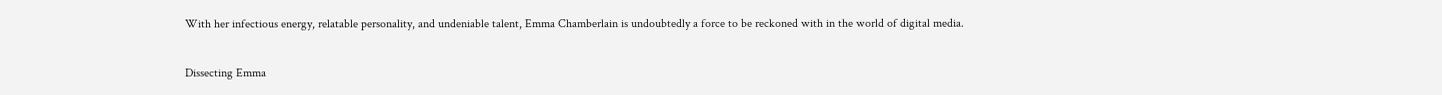With her infectious energy, relatable personality, and undeniable talent, Emma Chamberlain is undoubtedly a force to be reckoned with in the world of digital media.

Dissecting Emma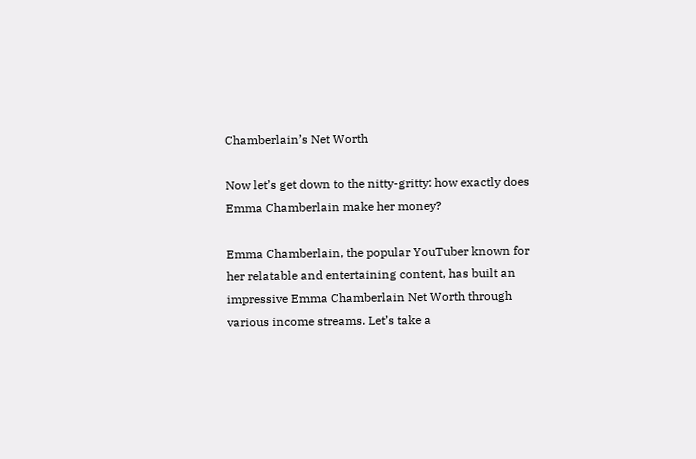Chamberlain’s Net Worth

Now let’s get down to the nitty-gritty: how exactly does Emma Chamberlain make her money?

Emma Chamberlain, the popular YouTuber known for her relatable and entertaining content, has built an impressive Emma Chamberlain Net Worth through various income streams. Let’s take a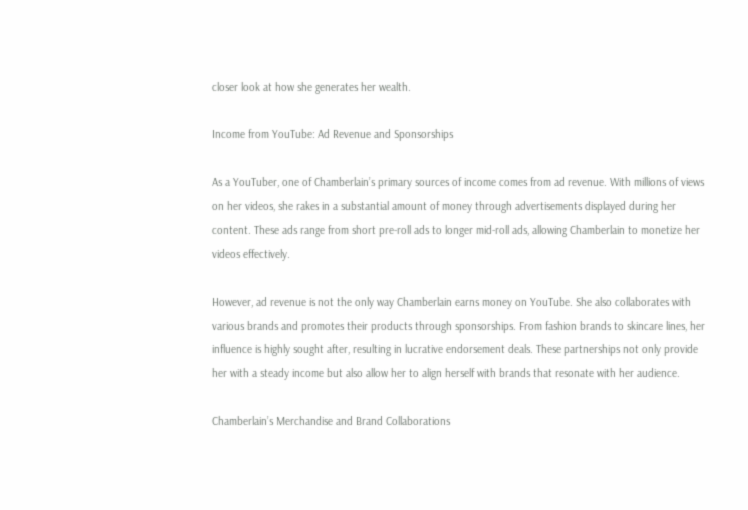closer look at how she generates her wealth.

Income from YouTube: Ad Revenue and Sponsorships

As a YouTuber, one of Chamberlain’s primary sources of income comes from ad revenue. With millions of views on her videos, she rakes in a substantial amount of money through advertisements displayed during her content. These ads range from short pre-roll ads to longer mid-roll ads, allowing Chamberlain to monetize her videos effectively.

However, ad revenue is not the only way Chamberlain earns money on YouTube. She also collaborates with various brands and promotes their products through sponsorships. From fashion brands to skincare lines, her influence is highly sought after, resulting in lucrative endorsement deals. These partnerships not only provide her with a steady income but also allow her to align herself with brands that resonate with her audience.

Chamberlain’s Merchandise and Brand Collaborations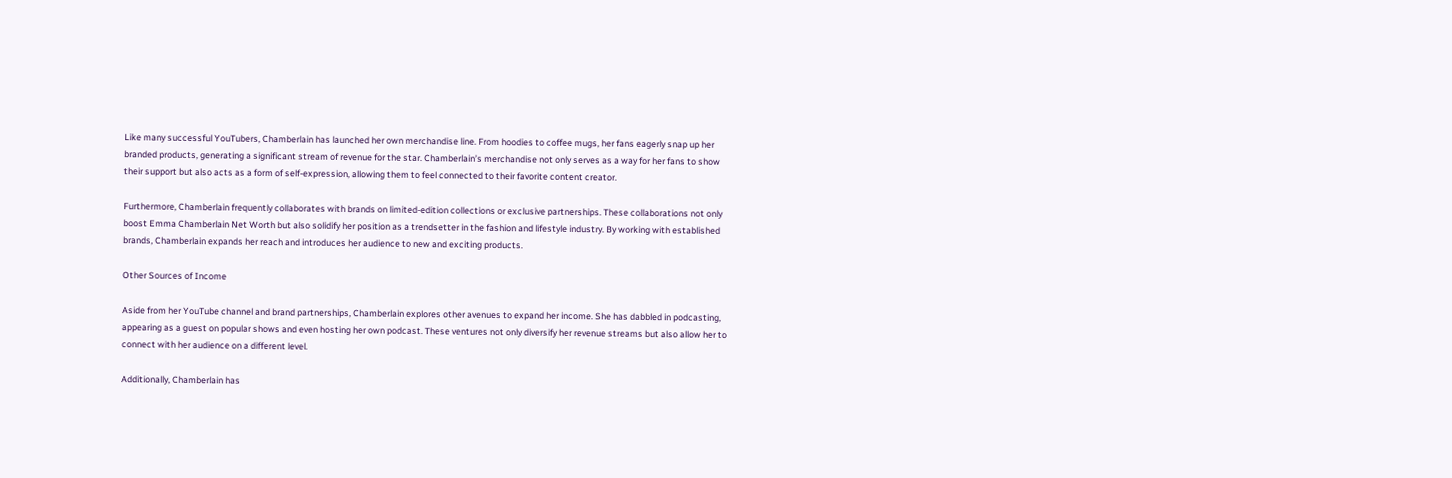Like many successful YouTubers, Chamberlain has launched her own merchandise line. From hoodies to coffee mugs, her fans eagerly snap up her branded products, generating a significant stream of revenue for the star. Chamberlain’s merchandise not only serves as a way for her fans to show their support but also acts as a form of self-expression, allowing them to feel connected to their favorite content creator.

Furthermore, Chamberlain frequently collaborates with brands on limited-edition collections or exclusive partnerships. These collaborations not only boost Emma Chamberlain Net Worth but also solidify her position as a trendsetter in the fashion and lifestyle industry. By working with established brands, Chamberlain expands her reach and introduces her audience to new and exciting products.

Other Sources of Income

Aside from her YouTube channel and brand partnerships, Chamberlain explores other avenues to expand her income. She has dabbled in podcasting, appearing as a guest on popular shows and even hosting her own podcast. These ventures not only diversify her revenue streams but also allow her to connect with her audience on a different level.

Additionally, Chamberlain has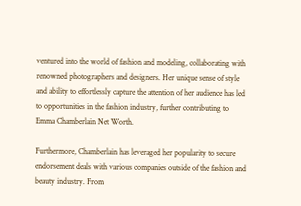ventured into the world of fashion and modeling, collaborating with renowned photographers and designers. Her unique sense of style and ability to effortlessly capture the attention of her audience has led to opportunities in the fashion industry, further contributing to Emma Chamberlain Net Worth.

Furthermore, Chamberlain has leveraged her popularity to secure endorsement deals with various companies outside of the fashion and beauty industry. From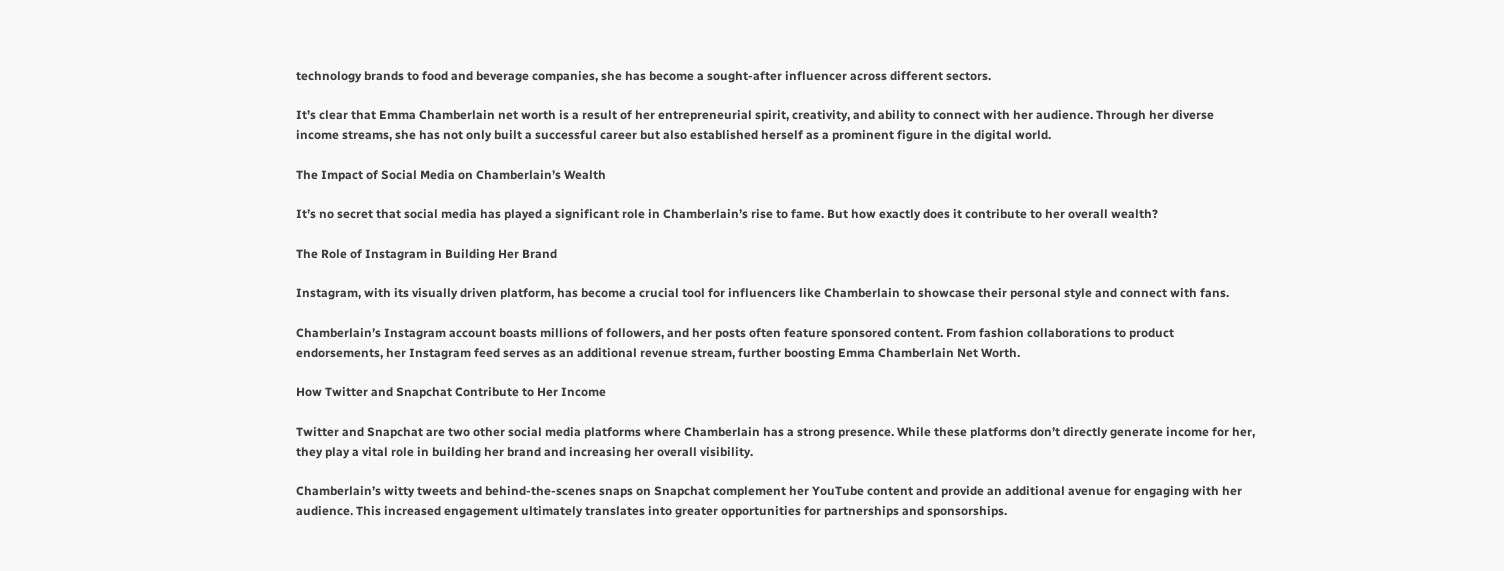technology brands to food and beverage companies, she has become a sought-after influencer across different sectors.

It’s clear that Emma Chamberlain net worth is a result of her entrepreneurial spirit, creativity, and ability to connect with her audience. Through her diverse income streams, she has not only built a successful career but also established herself as a prominent figure in the digital world.

The Impact of Social Media on Chamberlain’s Wealth

It’s no secret that social media has played a significant role in Chamberlain’s rise to fame. But how exactly does it contribute to her overall wealth?

The Role of Instagram in Building Her Brand

Instagram, with its visually driven platform, has become a crucial tool for influencers like Chamberlain to showcase their personal style and connect with fans.

Chamberlain’s Instagram account boasts millions of followers, and her posts often feature sponsored content. From fashion collaborations to product endorsements, her Instagram feed serves as an additional revenue stream, further boosting Emma Chamberlain Net Worth.

How Twitter and Snapchat Contribute to Her Income

Twitter and Snapchat are two other social media platforms where Chamberlain has a strong presence. While these platforms don’t directly generate income for her, they play a vital role in building her brand and increasing her overall visibility.

Chamberlain’s witty tweets and behind-the-scenes snaps on Snapchat complement her YouTube content and provide an additional avenue for engaging with her audience. This increased engagement ultimately translates into greater opportunities for partnerships and sponsorships.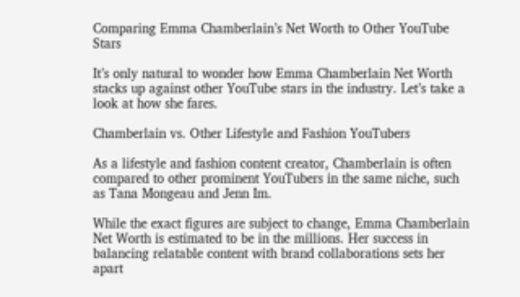Comparing Emma Chamberlain’s Net Worth to Other YouTube Stars

It’s only natural to wonder how Emma Chamberlain Net Worth stacks up against other YouTube stars in the industry. Let’s take a look at how she fares.

Chamberlain vs. Other Lifestyle and Fashion YouTubers

As a lifestyle and fashion content creator, Chamberlain is often compared to other prominent YouTubers in the same niche, such as Tana Mongeau and Jenn Im.

While the exact figures are subject to change, Emma Chamberlain Net Worth is estimated to be in the millions. Her success in balancing relatable content with brand collaborations sets her apart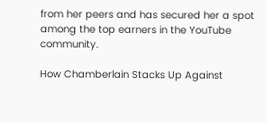from her peers and has secured her a spot among the top earners in the YouTube community.

How Chamberlain Stacks Up Against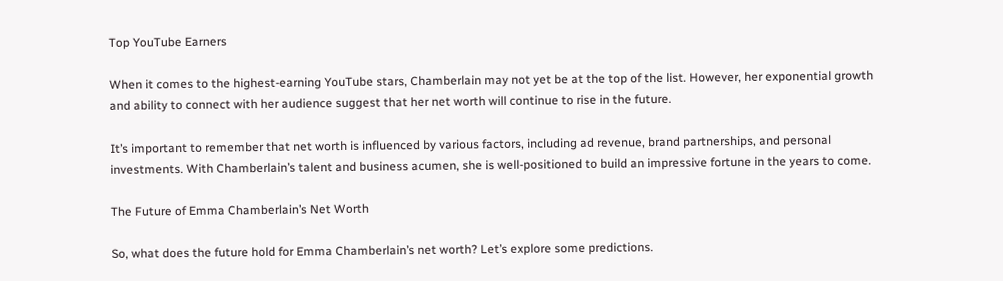Top YouTube Earners

When it comes to the highest-earning YouTube stars, Chamberlain may not yet be at the top of the list. However, her exponential growth and ability to connect with her audience suggest that her net worth will continue to rise in the future.

It’s important to remember that net worth is influenced by various factors, including ad revenue, brand partnerships, and personal investments. With Chamberlain’s talent and business acumen, she is well-positioned to build an impressive fortune in the years to come.

The Future of Emma Chamberlain’s Net Worth

So, what does the future hold for Emma Chamberlain’s net worth? Let’s explore some predictions.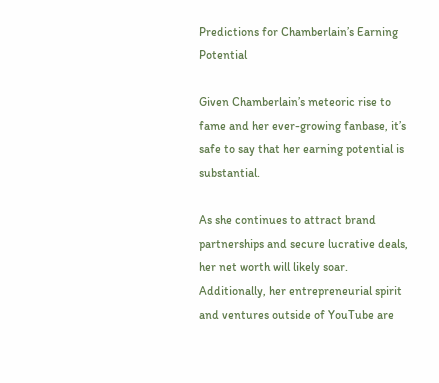Predictions for Chamberlain’s Earning Potential

Given Chamberlain’s meteoric rise to fame and her ever-growing fanbase, it’s safe to say that her earning potential is substantial.

As she continues to attract brand partnerships and secure lucrative deals, her net worth will likely soar. Additionally, her entrepreneurial spirit and ventures outside of YouTube are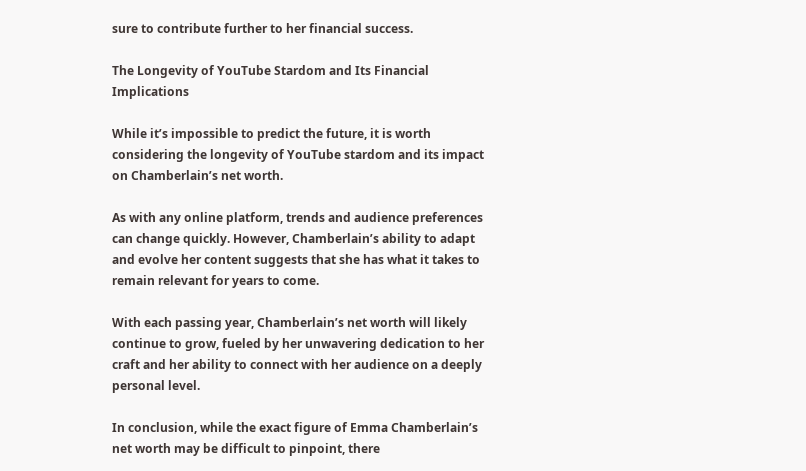sure to contribute further to her financial success.

The Longevity of YouTube Stardom and Its Financial Implications

While it’s impossible to predict the future, it is worth considering the longevity of YouTube stardom and its impact on Chamberlain’s net worth.

As with any online platform, trends and audience preferences can change quickly. However, Chamberlain’s ability to adapt and evolve her content suggests that she has what it takes to remain relevant for years to come.

With each passing year, Chamberlain’s net worth will likely continue to grow, fueled by her unwavering dedication to her craft and her ability to connect with her audience on a deeply personal level.

In conclusion, while the exact figure of Emma Chamberlain’s net worth may be difficult to pinpoint, there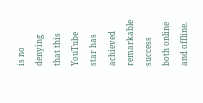is no denying that this YouTube star has achieved remarkable success both online and offline.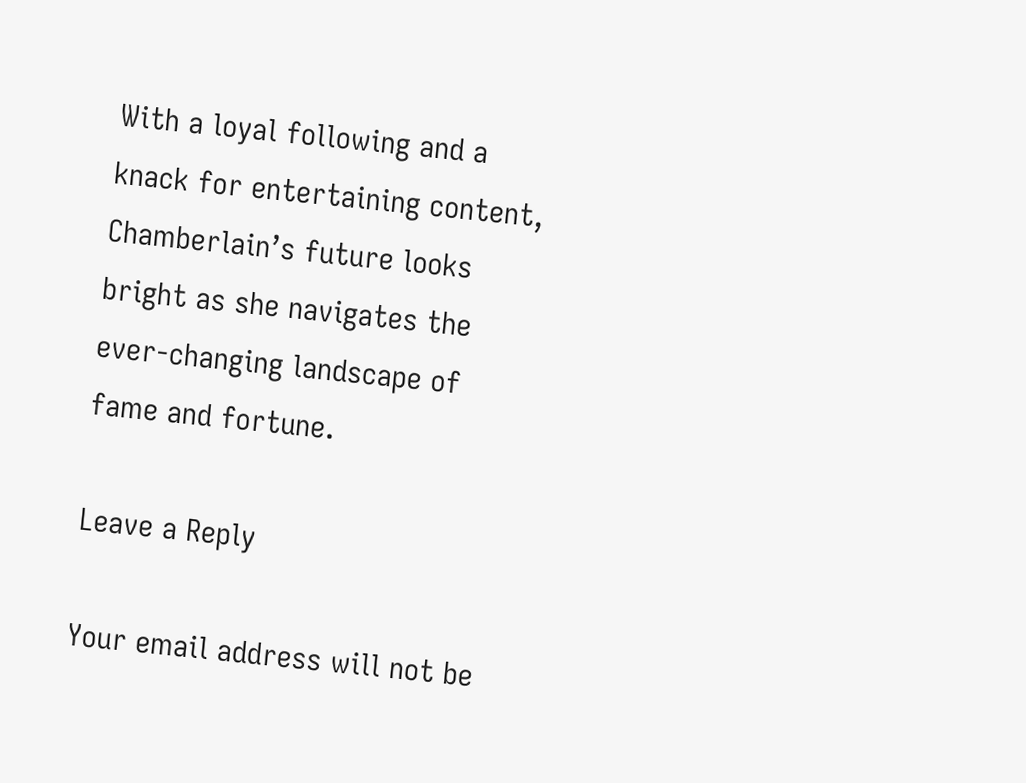With a loyal following and a knack for entertaining content, Chamberlain’s future looks bright as she navigates the ever-changing landscape of fame and fortune.

Leave a Reply

Your email address will not be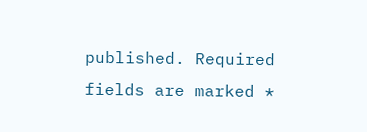published. Required fields are marked *